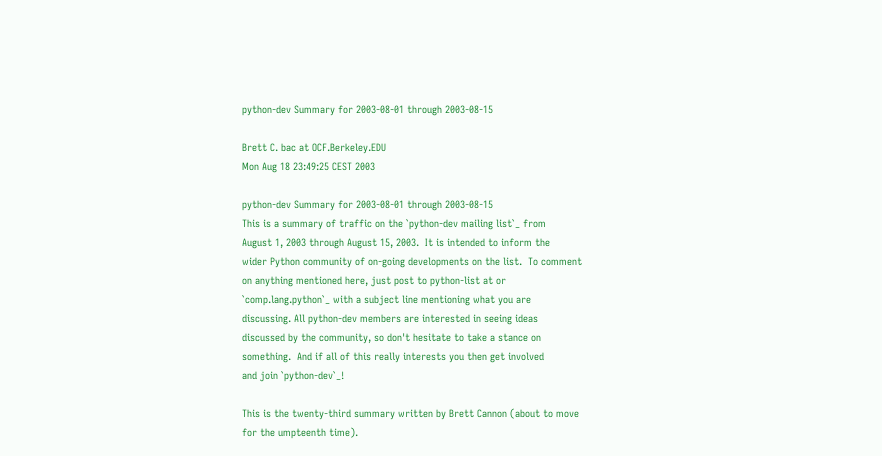python-dev Summary for 2003-08-01 through 2003-08-15

Brett C. bac at OCF.Berkeley.EDU
Mon Aug 18 23:49:25 CEST 2003

python-dev Summary for 2003-08-01 through 2003-08-15
This is a summary of traffic on the `python-dev mailing list`_ from
August 1, 2003 through August 15, 2003.  It is intended to inform the
wider Python community of on-going developments on the list.  To comment
on anything mentioned here, just post to python-list at or
`comp.lang.python`_ with a subject line mentioning what you are
discussing. All python-dev members are interested in seeing ideas
discussed by the community, so don't hesitate to take a stance on
something.  And if all of this really interests you then get involved
and join `python-dev`_!

This is the twenty-third summary written by Brett Cannon (about to move
for the umpteenth time).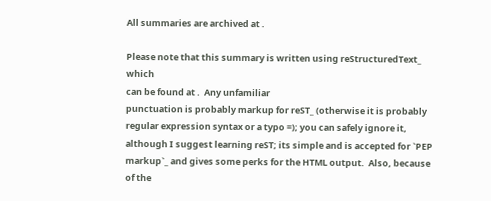All summaries are archived at .

Please note that this summary is written using reStructuredText_ which
can be found at .  Any unfamiliar
punctuation is probably markup for reST_ (otherwise it is probably
regular expression syntax or a typo =); you can safely ignore it,
although I suggest learning reST; its simple and is accepted for `PEP
markup`_ and gives some perks for the HTML output.  Also, because of the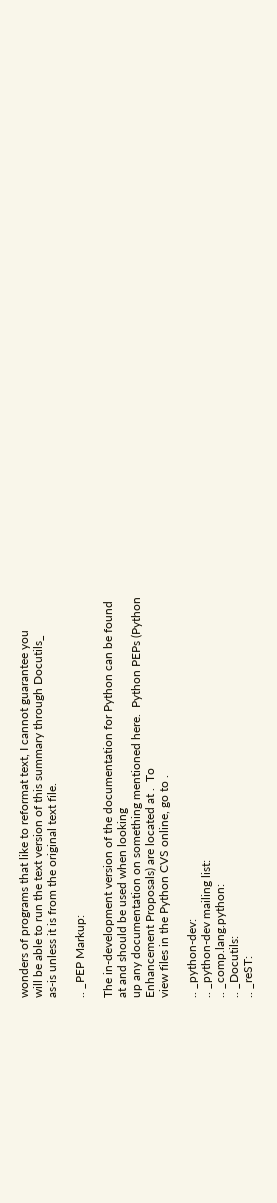wonders of programs that like to reformat text, I cannot guarantee you
will be able to run the text version of this summary through Docutils_
as-is unless it is from the original text file.

.. _PEP Markup:

The in-development version of the documentation for Python can be found
at and should be used when looking
up any documentation on something mentioned here.  Python PEPs (Python
Enhancement Proposals) are located at .  To
view files in the Python CVS online, go to .

.. _python-dev:
.. _python-dev mailing list:
.. _comp.lang.python:
.. _Docutils:
.. _reST: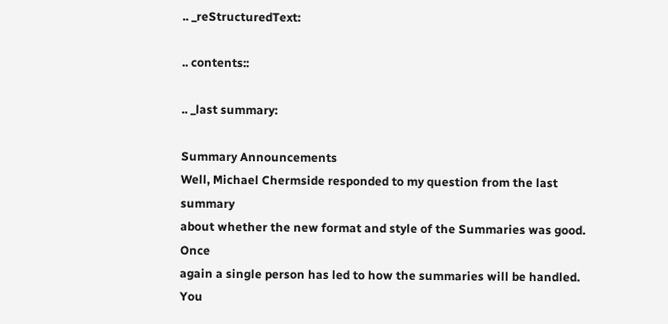.. _reStructuredText:

.. contents::

.. _last summary:

Summary Announcements
Well, Michael Chermside responded to my question from the last summary
about whether the new format and style of the Summaries was good.  Once
again a single person has led to how the summaries will be handled.  You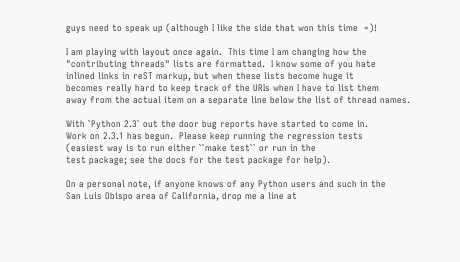guys need to speak up (although I like the side that won this time  =)!

I am playing with layout once again.  This time I am changing how the
"contributing threads" lists are formatted.  I know some of you hate
inlined links in reST markup, but when these lists become huge it
becomes really hard to keep track of the URIs when I have to list them
away from the actual item on a separate line below the list of thread names.

With `Python 2.3` out the door bug reports have started to come in.
Work on 2.3.1 has begun.  Please keep running the regression tests
(easiest way is to run either ``make test`` or run in the
test package; see the docs for the test package for help).

On a personal note, if anyone knows of any Python users and such in the
San Luis Obispo area of California, drop me a line at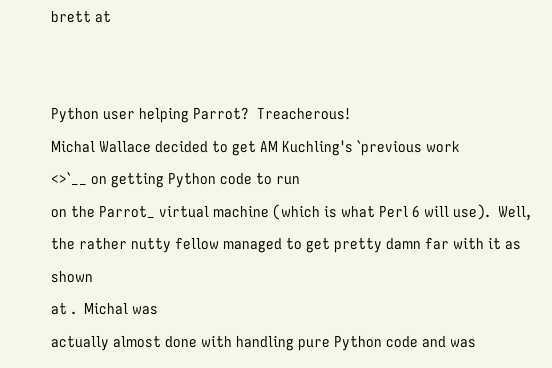brett at


Python user helping Parrot?  Treacherous!
Michal Wallace decided to get AM Kuchling's `previous work
<>`__ on getting Python code to run
on the Parrot_ virtual machine (which is what Perl 6 will use).  Well,
the rather nutty fellow managed to get pretty damn far with it as shown
at .  Michal was
actually almost done with handling pure Python code and was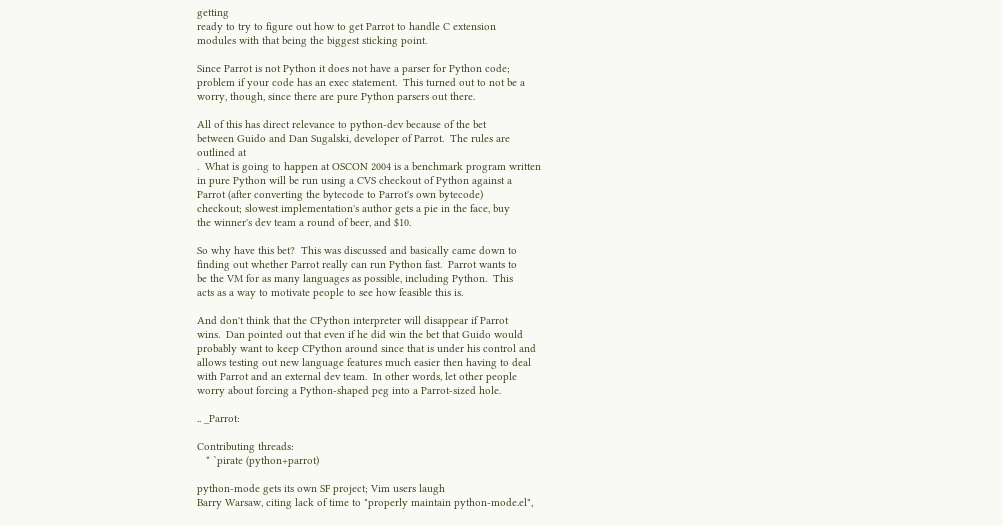getting
ready to try to figure out how to get Parrot to handle C extension
modules with that being the biggest sticking point.

Since Parrot is not Python it does not have a parser for Python code;
problem if your code has an exec statement.  This turned out to not be a
worry, though, since there are pure Python parsers out there.

All of this has direct relevance to python-dev because of the bet
between Guido and Dan Sugalski, developer of Parrot.  The rules are
outlined at
.  What is going to happen at OSCON 2004 is a benchmark program written
in pure Python will be run using a CVS checkout of Python against a
Parrot (after converting the bytecode to Parrot's own bytecode)
checkout; slowest implementation's author gets a pie in the face, buy
the winner's dev team a round of beer, and $10.

So why have this bet?  This was discussed and basically came down to
finding out whether Parrot really can run Python fast.  Parrot wants to
be the VM for as many languages as possible, including Python.  This
acts as a way to motivate people to see how feasible this is.

And don't think that the CPython interpreter will disappear if Parrot
wins.  Dan pointed out that even if he did win the bet that Guido would
probably want to keep CPython around since that is under his control and
allows testing out new language features much easier then having to deal
with Parrot and an external dev team.  In other words, let other people
worry about forcing a Python-shaped peg into a Parrot-sized hole.

.. _Parrot:

Contributing threads:
   * `pirate (python+parrot)

python-mode gets its own SF project; Vim users laugh
Barry Warsaw, citing lack of time to "properly maintain python-mode.el",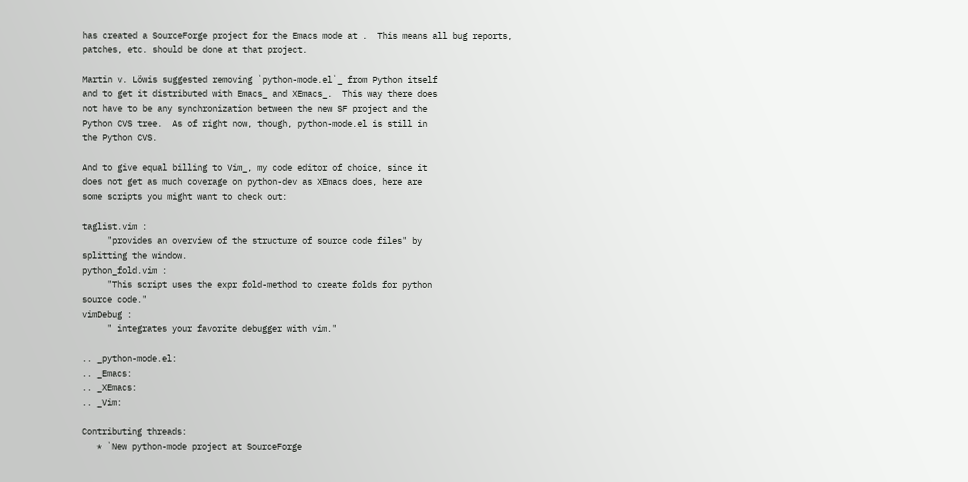has created a SourceForge project for the Emacs mode at .  This means all bug reports,
patches, etc. should be done at that project.

Martin v. Löwis suggested removing `python-mode.el`_ from Python itself
and to get it distributed with Emacs_ and XEmacs_.  This way there does
not have to be any synchronization between the new SF project and the
Python CVS tree.  As of right now, though, python-mode.el is still in
the Python CVS.

And to give equal billing to Vim_, my code editor of choice, since it
does not get as much coverage on python-dev as XEmacs does, here are
some scripts you might want to check out:

taglist.vim :
     "provides an overview of the structure of source code files" by
splitting the window.
python_fold.vim :
     "This script uses the expr fold-method to create folds for python
source code."
vimDebug :
     " integrates your favorite debugger with vim."

.. _python-mode.el:
.. _Emacs:
.. _XEmacs:
.. _Vim:

Contributing threads:
   * `New python-mode project at SourceForge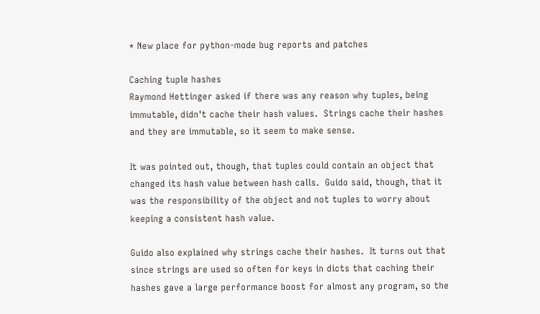* New place for python-mode bug reports and patches

Caching tuple hashes
Raymond Hettinger asked if there was any reason why tuples, being
immutable, didn't cache their hash values.  Strings cache their hashes
and they are immutable, so it seem to make sense.

It was pointed out, though, that tuples could contain an object that
changed its hash value between hash calls.  Guido said, though, that it
was the responsibility of the object and not tuples to worry about
keeping a consistent hash value.

Guido also explained why strings cache their hashes.  It turns out that
since strings are used so often for keys in dicts that caching their
hashes gave a large performance boost for almost any program, so the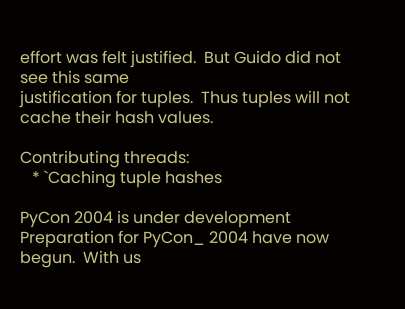effort was felt justified.  But Guido did not see this same
justification for tuples.  Thus tuples will not cache their hash values.

Contributing threads:
   * `Caching tuple hashes

PyCon 2004 is under development
Preparation for PyCon_ 2004 have now begun.  With us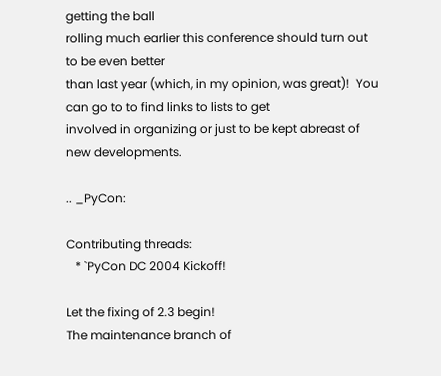getting the ball
rolling much earlier this conference should turn out to be even better
than last year (which, in my opinion, was great)!  You can go to to find links to lists to get
involved in organizing or just to be kept abreast of new developments.

.. _PyCon:

Contributing threads:
   * `PyCon DC 2004 Kickoff!

Let the fixing of 2.3 begin!
The maintenance branch of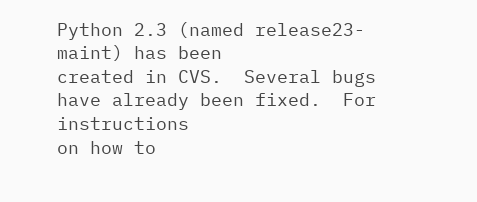Python 2.3 (named release23-maint) has been
created in CVS.  Several bugs have already been fixed.  For instructions
on how to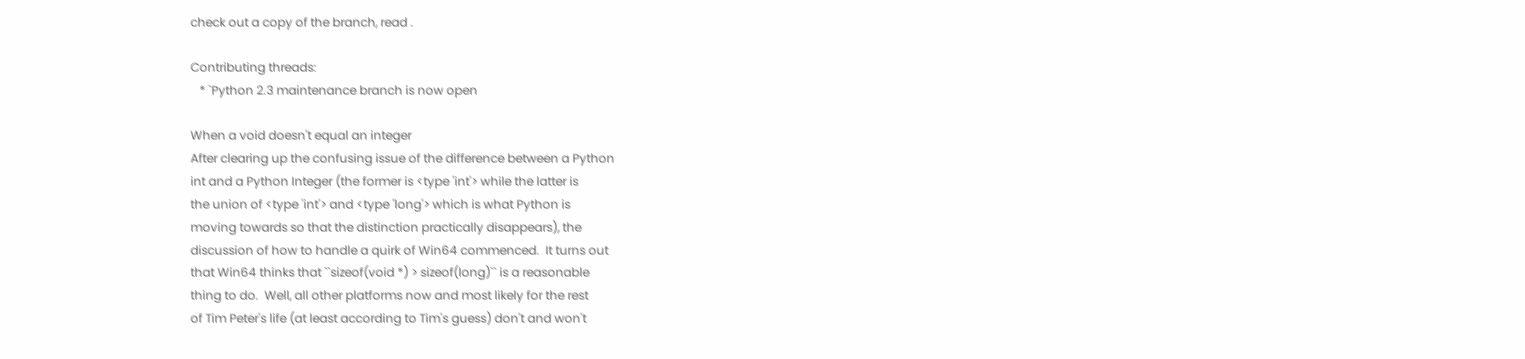check out a copy of the branch, read .

Contributing threads:
   * `Python 2.3 maintenance branch is now open

When a void doesn't equal an integer
After clearing up the confusing issue of the difference between a Python
int and a Python Integer (the former is <type 'int'> while the latter is
the union of <type 'int'> and <type 'long'> which is what Python is
moving towards so that the distinction practically disappears), the
discussion of how to handle a quirk of Win64 commenced.  It turns out
that Win64 thinks that ``sizeof(void *) > sizeof(long)`` is a reasonable
thing to do.  Well, all other platforms now and most likely for the rest
of Tim Peter's life (at least according to Tim's guess) don't and won't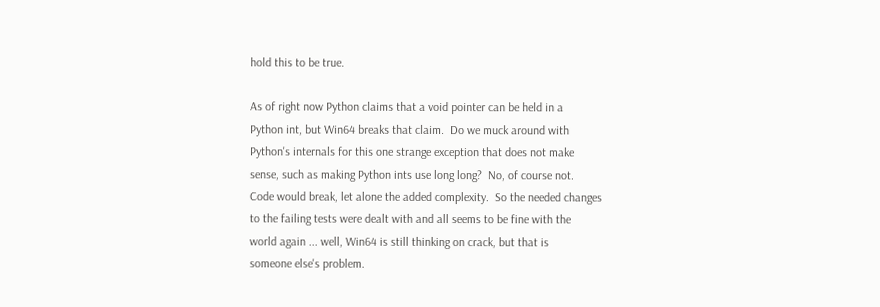hold this to be true.

As of right now Python claims that a void pointer can be held in a
Python int, but Win64 breaks that claim.  Do we muck around with
Python's internals for this one strange exception that does not make
sense, such as making Python ints use long long?  No, of course not.
Code would break, let alone the added complexity.  So the needed changes
to the failing tests were dealt with and all seems to be fine with the
world again ... well, Win64 is still thinking on crack, but that is
someone else's problem.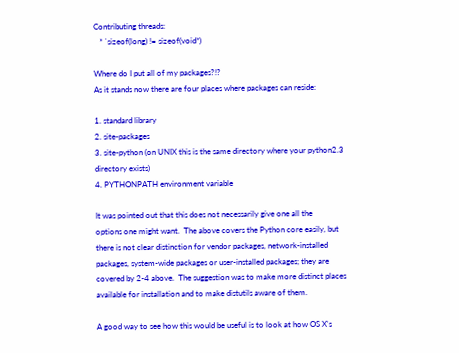Contributing threads:
   * `sizeof(long) != sizeof(void*)

Where do I put all of my packages?!?
As it stands now there are four places where packages can reside:

1. standard library
2. site-packages
3. site-python (on UNIX this is the same directory where your python2.3
directory exists)
4. PYTHONPATH environment variable

It was pointed out that this does not necessarily give one all the
options one might want.  The above covers the Python core easily, but
there is not clear distinction for vendor packages, network-installed
packages, system-wide packages or user-installed packages; they are
covered by 2-4 above.  The suggestion was to make more distinct places
available for installation and to make distutils aware of them.

A good way to see how this would be useful is to look at how OS X's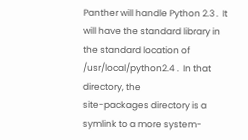Panther will handle Python 2.3 .  It will have the standard library in
the standard location of /usr/local/python2.4 .  In that directory, the
site-packages directory is a symlink to a more system-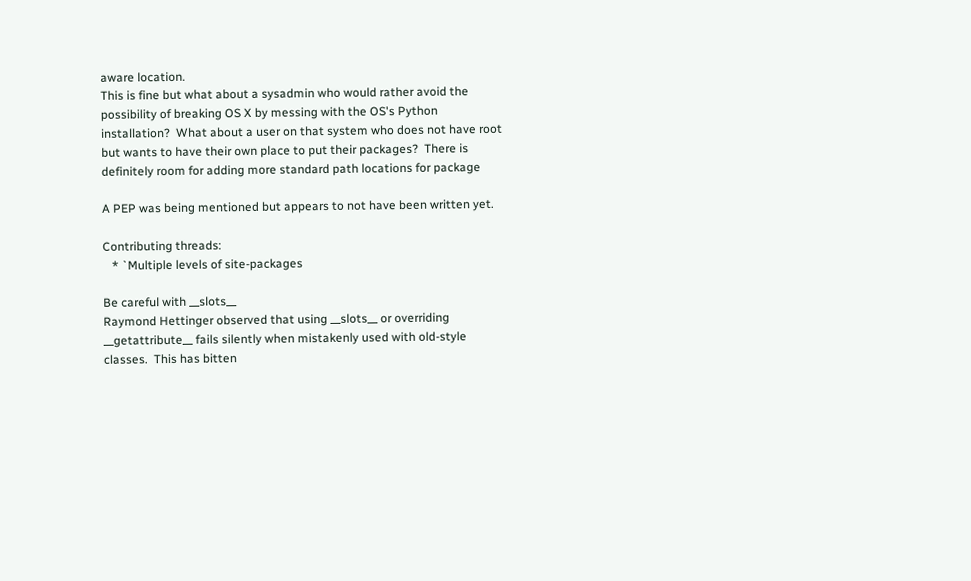aware location.
This is fine but what about a sysadmin who would rather avoid the
possibility of breaking OS X by messing with the OS's Python
installation?  What about a user on that system who does not have root
but wants to have their own place to put their packages?  There is
definitely room for adding more standard path locations for package

A PEP was being mentioned but appears to not have been written yet.

Contributing threads:
   * `Multiple levels of site-packages

Be careful with __slots__
Raymond Hettinger observed that using __slots__ or overriding
__getattribute__ fails silently when mistakenly used with old-style
classes.  This has bitten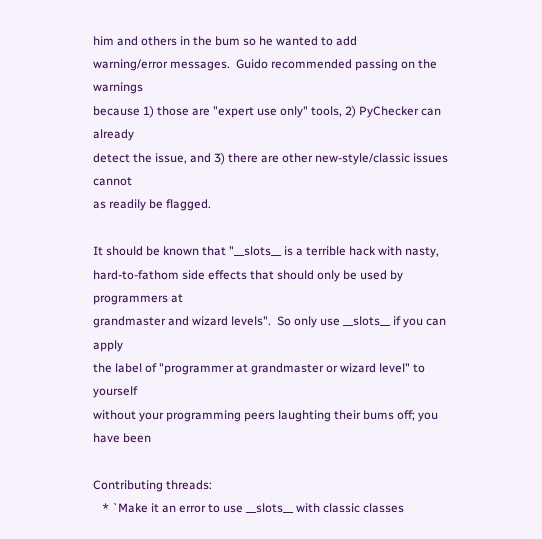him and others in the bum so he wanted to add
warning/error messages.  Guido recommended passing on the warnings
because 1) those are "expert use only" tools, 2) PyChecker can already
detect the issue, and 3) there are other new-style/classic issues cannot
as readily be flagged.

It should be known that "__slots__ is a terrible hack with nasty,
hard-to-fathom side effects that should only be used by programmers at
grandmaster and wizard levels".  So only use __slots__ if you can apply
the label of "programmer at grandmaster or wizard level" to yourself
without your programming peers laughting their bums off; you have been

Contributing threads:
   * `Make it an error to use __slots__ with classic classes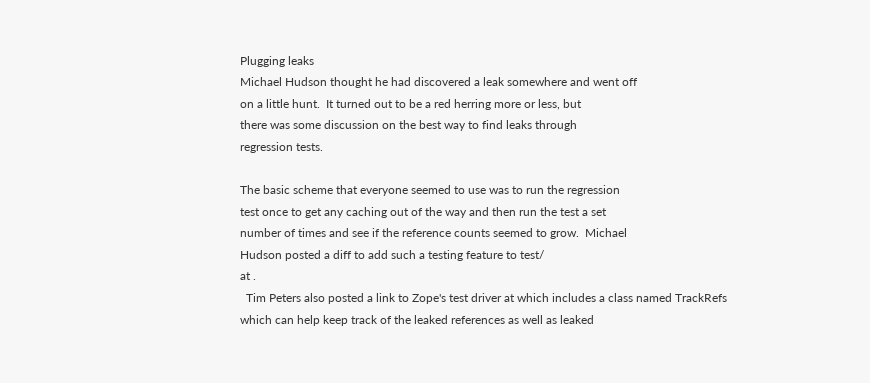Plugging leaks
Michael Hudson thought he had discovered a leak somewhere and went off
on a little hunt.  It turned out to be a red herring more or less, but
there was some discussion on the best way to find leaks through
regression tests.

The basic scheme that everyone seemed to use was to run the regression
test once to get any caching out of the way and then run the test a set
number of times and see if the reference counts seemed to grow.  Michael
Hudson posted a diff to add such a testing feature to test/
at .
  Tim Peters also posted a link to Zope's test driver at which includes a class named TrackRefs
which can help keep track of the leaked references as well as leaked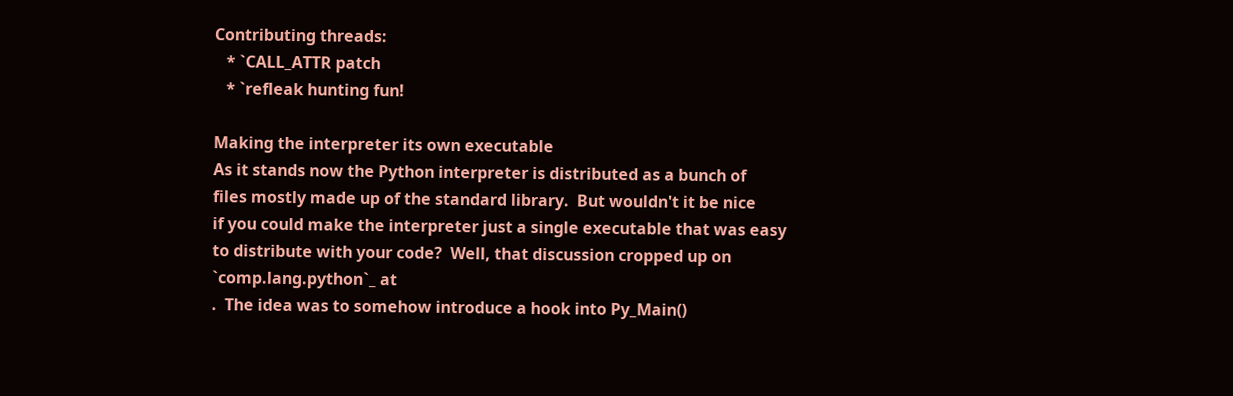Contributing threads:
   * `CALL_ATTR patch
   * `refleak hunting fun!

Making the interpreter its own executable
As it stands now the Python interpreter is distributed as a bunch of
files mostly made up of the standard library.  But wouldn't it be nice
if you could make the interpreter just a single executable that was easy
to distribute with your code?  Well, that discussion cropped up on
`comp.lang.python`_ at
.  The idea was to somehow introduce a hook into Py_Main()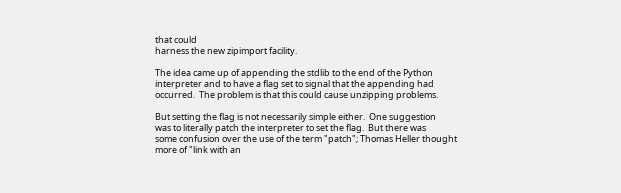that could
harness the new zipimport facility.

The idea came up of appending the stdlib to the end of the Python
interpreter and to have a flag set to signal that the appending had
occurred.  The problem is that this could cause unzipping problems.

But setting the flag is not necessarily simple either.  One suggestion
was to literally patch the interpreter to set the flag.  But there was
some confusion over the use of the term "patch"; Thomas Heller thought
more of "link with an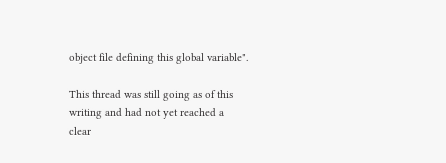object file defining this global variable".

This thread was still going as of this writing and had not yet reached a
clear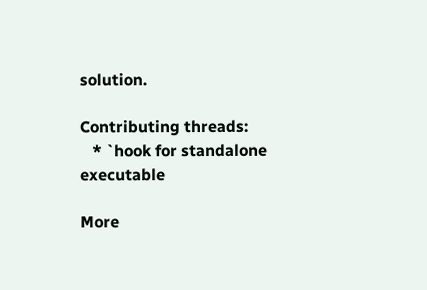solution.

Contributing threads:
   * `hook for standalone executable

More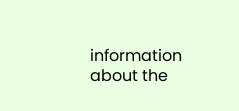information about the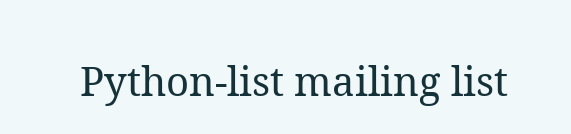Python-list mailing list